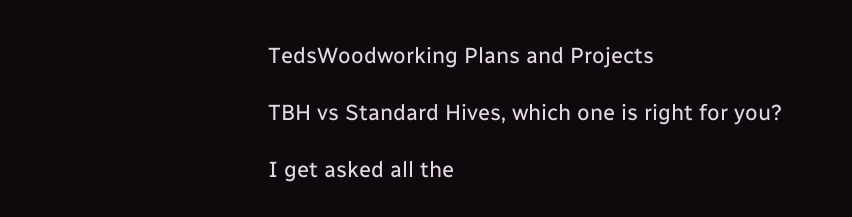TedsWoodworking Plans and Projects

TBH vs Standard Hives, which one is right for you?

I get asked all the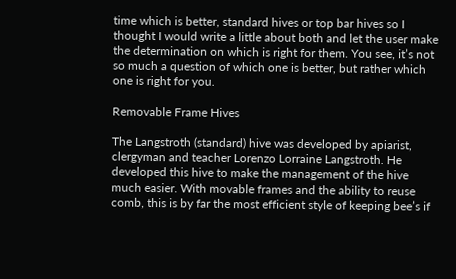time which is better, standard hives or top bar hives so I thought I would write a little about both and let the user make the determination on which is right for them. You see, it’s not so much a question of which one is better, but rather which one is right for you.

Removable Frame Hives

The Langstroth (standard) hive was developed by apiarist, clergyman and teacher Lorenzo Lorraine Langstroth. He developed this hive to make the management of the hive much easier. With movable frames and the ability to reuse comb, this is by far the most efficient style of keeping bee’s if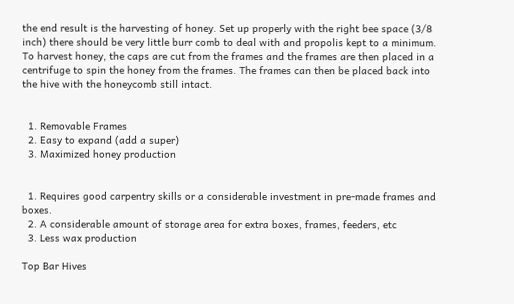the end result is the harvesting of honey. Set up properly with the right bee space (3/8 inch) there should be very little burr comb to deal with and propolis kept to a minimum. To harvest honey, the caps are cut from the frames and the frames are then placed in a centrifuge to spin the honey from the frames. The frames can then be placed back into the hive with the honeycomb still intact.


  1. Removable Frames
  2. Easy to expand (add a super)
  3. Maximized honey production


  1. Requires good carpentry skills or a considerable investment in pre-made frames and boxes.
  2. A considerable amount of storage area for extra boxes, frames, feeders, etc
  3. Less wax production

Top Bar Hives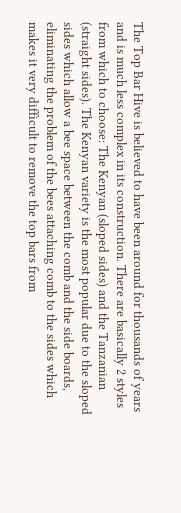The Top Bar Hive is believed to have been around for thousands of years and is much less complex in its construction. There are basically 2 styles from which to choose: The Kenyan (sloped sides) and the Tanzanian (straight sides). The Kenyan variety is the most popular due to the sloped sides which allow a bee space between the comb and the side boards, eliminating the problem of the bees attaching comb to the sides which makes it very difficult to remove the top bars from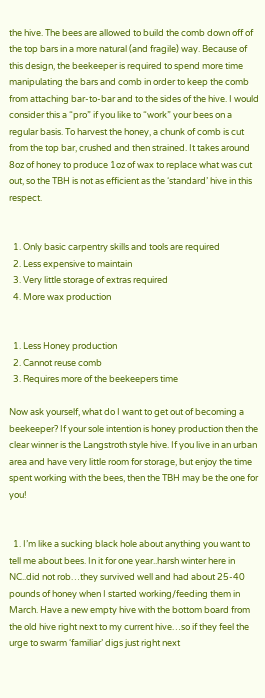the hive. The bees are allowed to build the comb down off of the top bars in a more natural (and fragile) way. Because of this design, the beekeeper is required to spend more time manipulating the bars and comb in order to keep the comb from attaching bar-to-bar and to the sides of the hive. I would consider this a “pro” if you like to “work” your bees on a regular basis. To harvest the honey, a chunk of comb is cut from the top bar, crushed and then strained. It takes around 8oz of honey to produce 1oz of wax to replace what was cut out, so the TBH is not as efficient as the ‘standard’ hive in this respect.


  1. Only basic carpentry skills and tools are required
  2. Less expensive to maintain
  3. Very little storage of extras required
  4. More wax production


  1. Less Honey production
  2. Cannot reuse comb
  3. Requires more of the beekeepers time

Now ask yourself, what do I want to get out of becoming a beekeeper? If your sole intention is honey production then the clear winner is the Langstroth style hive. If you live in an urban area and have very little room for storage, but enjoy the time spent working with the bees, then the TBH may be the one for you!


  1. I’m like a sucking black hole about anything you want to tell me about bees. In it for one year..harsh winter here in NC..did not rob…they survived well and had about 25-40 pounds of honey when I started working/feeding them in March. Have a new empty hive with the bottom board from the old hive right next to my current hive…so if they feel the urge to swarm ‘familiar’ digs just right next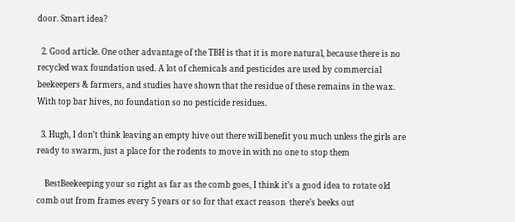door. Smart idea?

  2. Good article. One other advantage of the TBH is that it is more natural, because there is no recycled wax foundation used. A lot of chemicals and pesticides are used by commercial beekeepers & farmers, and studies have shown that the residue of these remains in the wax. With top bar hives, no foundation so no pesticide residues.

  3. Hugh, I don’t think leaving an empty hive out there will benefit you much unless the girls are ready to swarm, just a place for the rodents to move in with no one to stop them

    BestBeekeeping your so right as far as the comb goes, I think it’s a good idea to rotate old comb out from frames every 5 years or so for that exact reason  there’s beeks out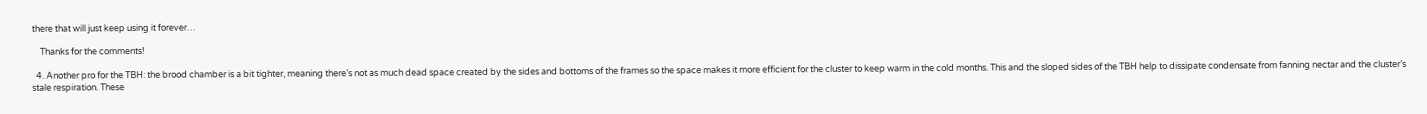there that will just keep using it forever…

    Thanks for the comments!

  4. Another pro for the TBH: the brood chamber is a bit tighter, meaning there’s not as much dead space created by the sides and bottoms of the frames so the space makes it more efficient for the cluster to keep warm in the cold months. This and the sloped sides of the TBH help to dissipate condensate from fanning nectar and the cluster’s stale respiration. These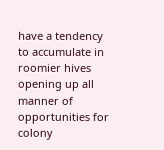have a tendency to accumulate in roomier hives opening up all manner of opportunities for colony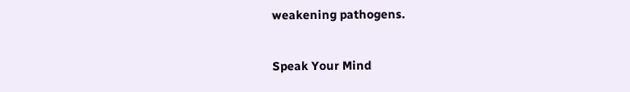weakening pathogens.

Speak Your Mind